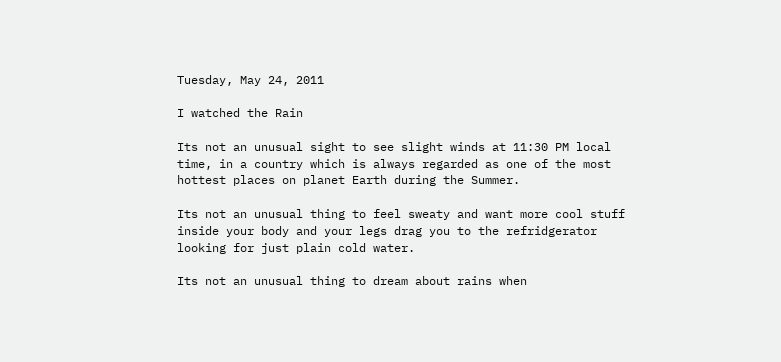Tuesday, May 24, 2011

I watched the Rain

Its not an unusual sight to see slight winds at 11:30 PM local time, in a country which is always regarded as one of the most hottest places on planet Earth during the Summer.

Its not an unusual thing to feel sweaty and want more cool stuff inside your body and your legs drag you to the refridgerator looking for just plain cold water.

Its not an unusual thing to dream about rains when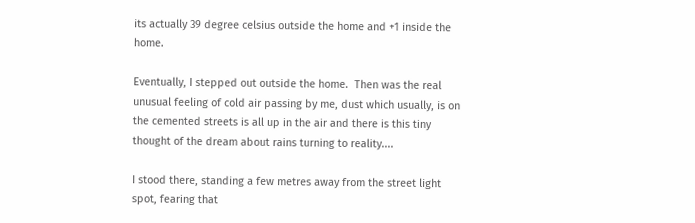its actually 39 degree celsius outside the home and +1 inside the home.

Eventually, I stepped out outside the home.  Then was the real unusual feeling of cold air passing by me, dust which usually, is on the cemented streets is all up in the air and there is this tiny thought of the dream about rains turning to reality....

I stood there, standing a few metres away from the street light spot, fearing that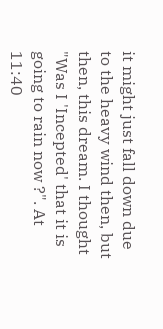it might just fall down due to the heavy wind then, but then, this dream. I thought "Was I 'Incepted' that it is going to rain now ?". At 11:40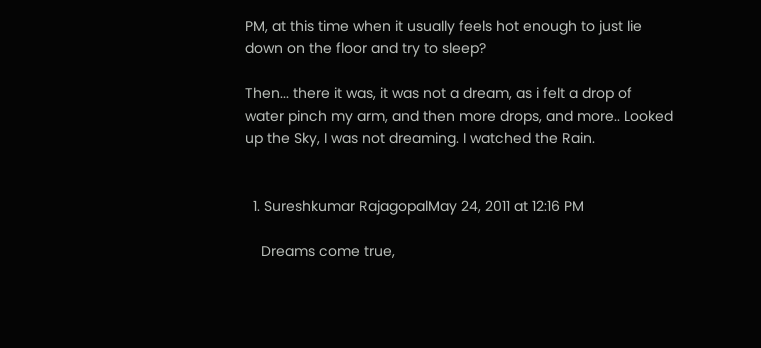PM, at this time when it usually feels hot enough to just lie down on the floor and try to sleep?

Then... there it was, it was not a dream, as i felt a drop of water pinch my arm, and then more drops, and more.. Looked up the Sky, I was not dreaming. I watched the Rain.


  1. Sureshkumar RajagopalMay 24, 2011 at 12:16 PM

    Dreams come true,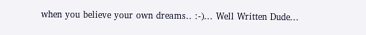when you believe your own dreams.. :-)... Well Written Dude...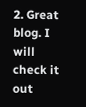2. Great blog. I will check it out